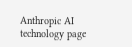Anthropic AI technology page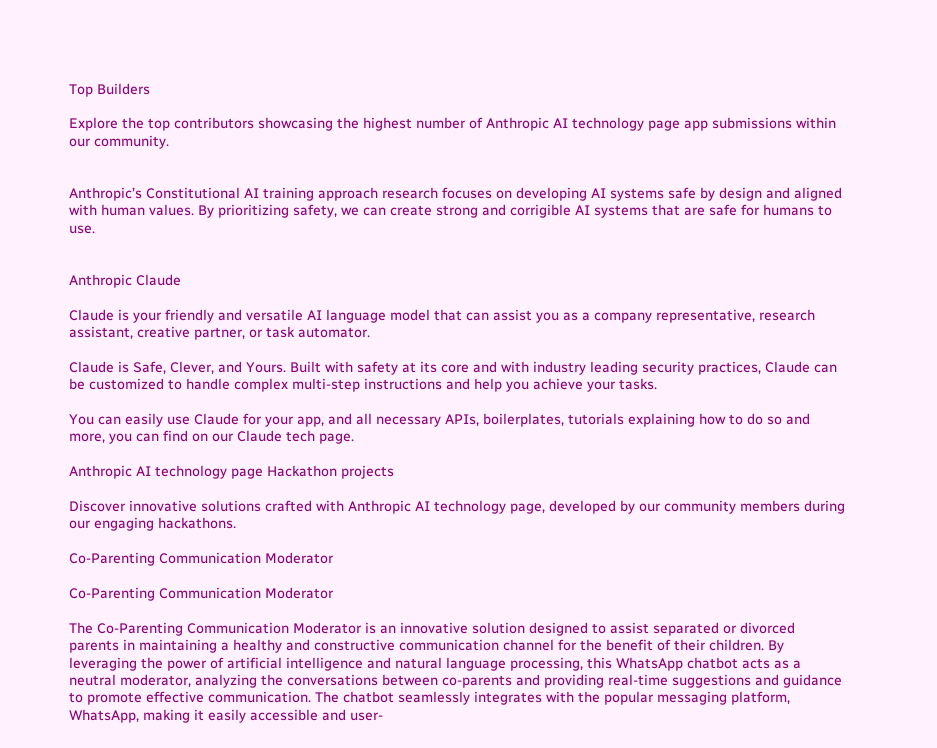Top Builders

Explore the top contributors showcasing the highest number of Anthropic AI technology page app submissions within our community.


Anthropic’s Constitutional AI training approach research focuses on developing AI systems safe by design and aligned with human values. By prioritizing safety, we can create strong and corrigible AI systems that are safe for humans to use.


Anthropic Claude

Claude is your friendly and versatile AI language model that can assist you as a company representative, research assistant, creative partner, or task automator.

Claude is Safe, Clever, and Yours. Built with safety at its core and with industry leading security practices, Claude can be customized to handle complex multi-step instructions and help you achieve your tasks.

You can easily use Claude for your app, and all necessary APIs, boilerplates, tutorials explaining how to do so and more, you can find on our Claude tech page.

Anthropic AI technology page Hackathon projects

Discover innovative solutions crafted with Anthropic AI technology page, developed by our community members during our engaging hackathons.

Co-Parenting Communication Moderator

Co-Parenting Communication Moderator

The Co-Parenting Communication Moderator is an innovative solution designed to assist separated or divorced parents in maintaining a healthy and constructive communication channel for the benefit of their children. By leveraging the power of artificial intelligence and natural language processing, this WhatsApp chatbot acts as a neutral moderator, analyzing the conversations between co-parents and providing real-time suggestions and guidance to promote effective communication. The chatbot seamlessly integrates with the popular messaging platform, WhatsApp, making it easily accessible and user-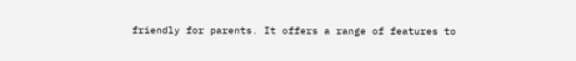friendly for parents. It offers a range of features to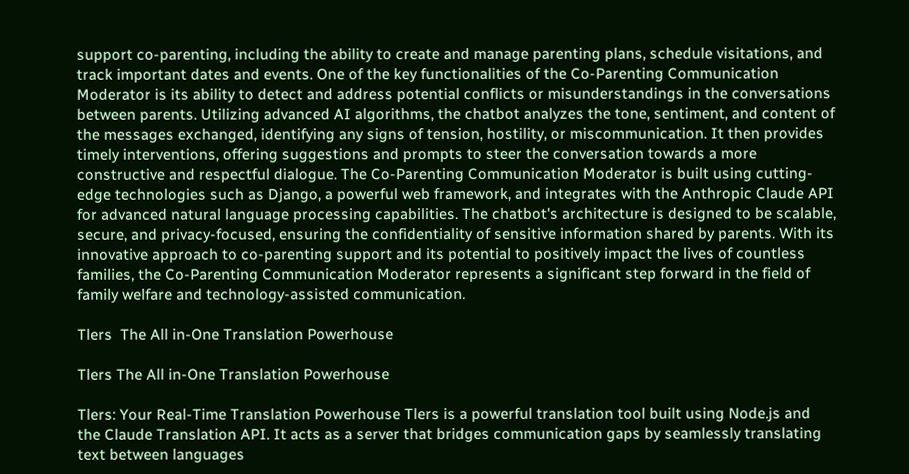support co-parenting, including the ability to create and manage parenting plans, schedule visitations, and track important dates and events. One of the key functionalities of the Co-Parenting Communication Moderator is its ability to detect and address potential conflicts or misunderstandings in the conversations between parents. Utilizing advanced AI algorithms, the chatbot analyzes the tone, sentiment, and content of the messages exchanged, identifying any signs of tension, hostility, or miscommunication. It then provides timely interventions, offering suggestions and prompts to steer the conversation towards a more constructive and respectful dialogue. The Co-Parenting Communication Moderator is built using cutting-edge technologies such as Django, a powerful web framework, and integrates with the Anthropic Claude API for advanced natural language processing capabilities. The chatbot's architecture is designed to be scalable, secure, and privacy-focused, ensuring the confidentiality of sensitive information shared by parents. With its innovative approach to co-parenting support and its potential to positively impact the lives of countless families, the Co-Parenting Communication Moderator represents a significant step forward in the field of family welfare and technology-assisted communication.

Tlers  The All in-One Translation Powerhouse

Tlers The All in-One Translation Powerhouse

Tlers: Your Real-Time Translation Powerhouse Tlers is a powerful translation tool built using Node.js and the Claude Translation API. It acts as a server that bridges communication gaps by seamlessly translating text between languages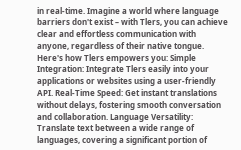in real-time. Imagine a world where language barriers don't exist – with Tlers, you can achieve clear and effortless communication with anyone, regardless of their native tongue. Here's how Tlers empowers you: Simple Integration: Integrate Tlers easily into your applications or websites using a user-friendly API. Real-Time Speed: Get instant translations without delays, fostering smooth conversation and collaboration. Language Versatility: Translate text between a wide range of languages, covering a significant portion of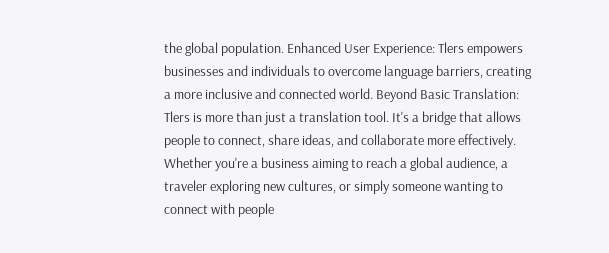the global population. Enhanced User Experience: Tlers empowers businesses and individuals to overcome language barriers, creating a more inclusive and connected world. Beyond Basic Translation: Tlers is more than just a translation tool. It's a bridge that allows people to connect, share ideas, and collaborate more effectively. Whether you're a business aiming to reach a global audience, a traveler exploring new cultures, or simply someone wanting to connect with people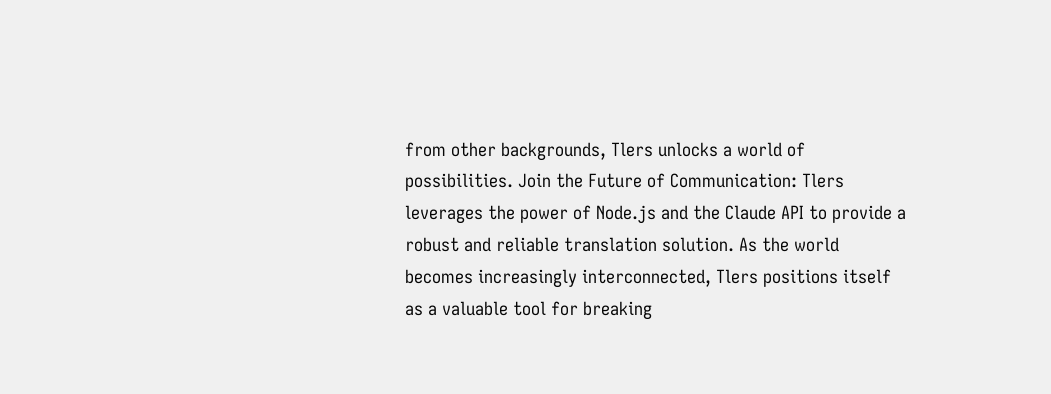from other backgrounds, Tlers unlocks a world of possibilities. Join the Future of Communication: Tlers leverages the power of Node.js and the Claude API to provide a robust and reliable translation solution. As the world becomes increasingly interconnected, Tlers positions itself as a valuable tool for breaking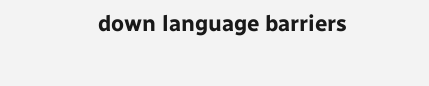down language barriers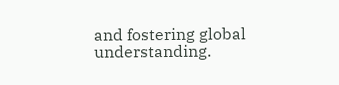and fostering global understanding.